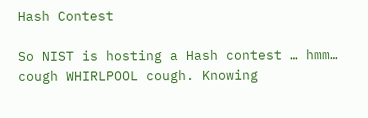Hash Contest

So NIST is hosting a Hash contest … hmm… cough WHIRLPOOL cough. Knowing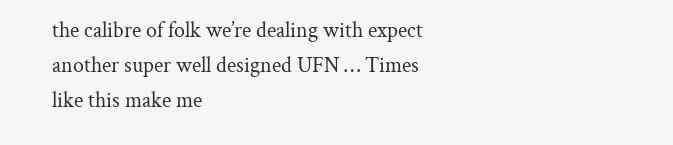the calibre of folk we’re dealing with expect another super well designed UFN … Times like this make me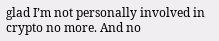glad I’m not personally involved in crypto no more. And no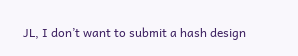JL, I don’t want to submit a hash design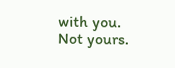with you. Not yours.